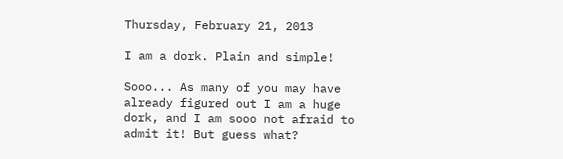Thursday, February 21, 2013

I am a dork. Plain and simple!

Sooo... As many of you may have already figured out I am a huge dork, and I am sooo not afraid to admit it! But guess what?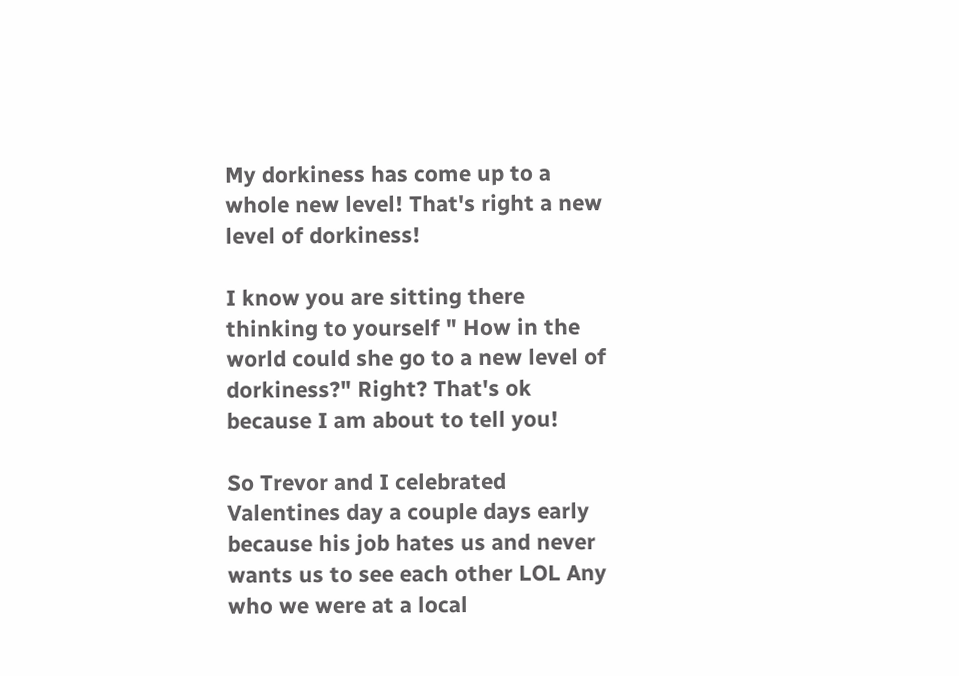My dorkiness has come up to a whole new level! That's right a new level of dorkiness!

I know you are sitting there thinking to yourself " How in the world could she go to a new level of dorkiness?" Right? That's ok because I am about to tell you!

So Trevor and I celebrated Valentines day a couple days early because his job hates us and never wants us to see each other LOL Any who we were at a local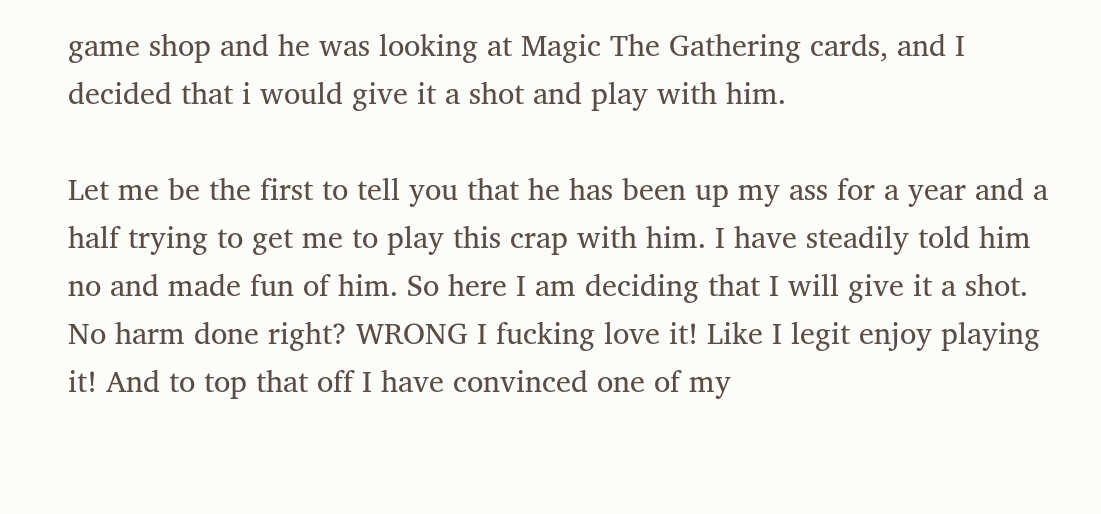game shop and he was looking at Magic The Gathering cards, and I decided that i would give it a shot and play with him.

Let me be the first to tell you that he has been up my ass for a year and a half trying to get me to play this crap with him. I have steadily told him no and made fun of him. So here I am deciding that I will give it a shot. No harm done right? WRONG I fucking love it! Like I legit enjoy playing it! And to top that off I have convinced one of my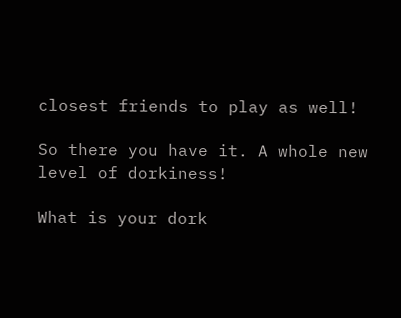closest friends to play as well!

So there you have it. A whole new level of dorkiness!

What is your dork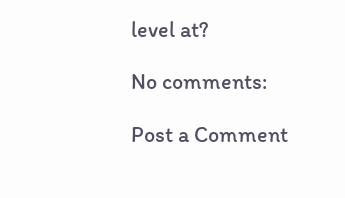level at?

No comments:

Post a Comment